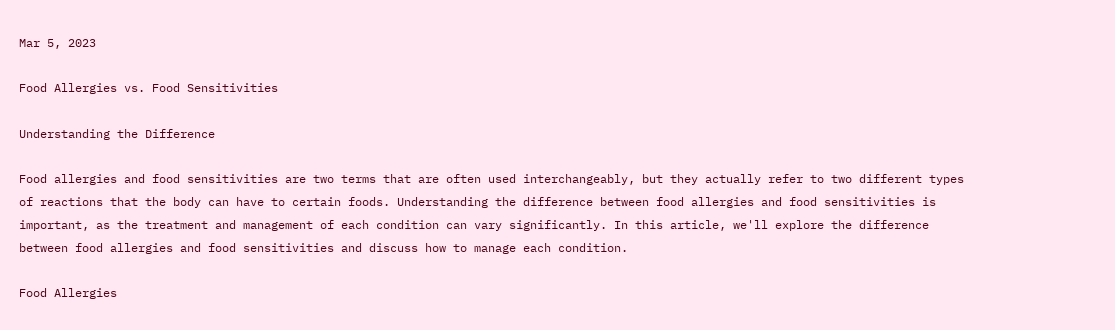Mar 5, 2023

Food Allergies vs. Food Sensitivities

Understanding the Difference

Food allergies and food sensitivities are two terms that are often used interchangeably, but they actually refer to two different types of reactions that the body can have to certain foods. Understanding the difference between food allergies and food sensitivities is important, as the treatment and management of each condition can vary significantly. In this article, we'll explore the difference between food allergies and food sensitivities and discuss how to manage each condition.

Food Allergies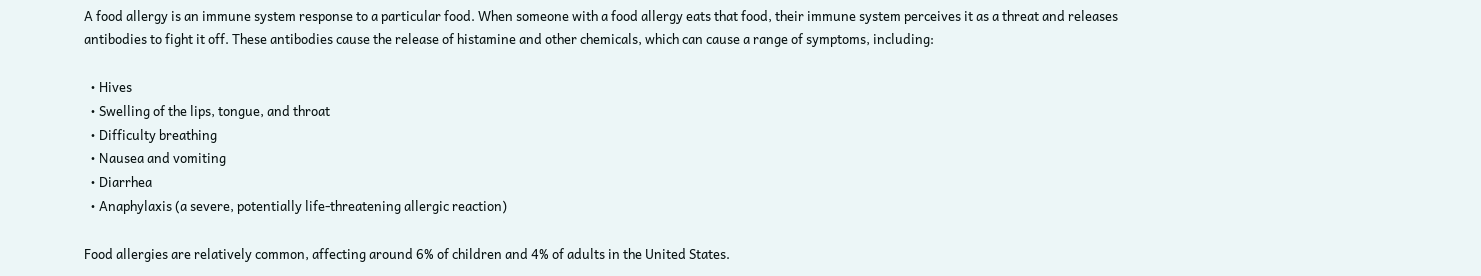A food allergy is an immune system response to a particular food. When someone with a food allergy eats that food, their immune system perceives it as a threat and releases antibodies to fight it off. These antibodies cause the release of histamine and other chemicals, which can cause a range of symptoms, including:

  • Hives
  • Swelling of the lips, tongue, and throat
  • Difficulty breathing
  • Nausea and vomiting
  • Diarrhea
  • Anaphylaxis (a severe, potentially life-threatening allergic reaction)

Food allergies are relatively common, affecting around 6% of children and 4% of adults in the United States.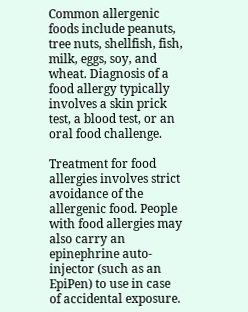Common allergenic foods include peanuts, tree nuts, shellfish, fish, milk, eggs, soy, and wheat. Diagnosis of a food allergy typically involves a skin prick test, a blood test, or an oral food challenge.

Treatment for food allergies involves strict avoidance of the allergenic food. People with food allergies may also carry an epinephrine auto-injector (such as an EpiPen) to use in case of accidental exposure.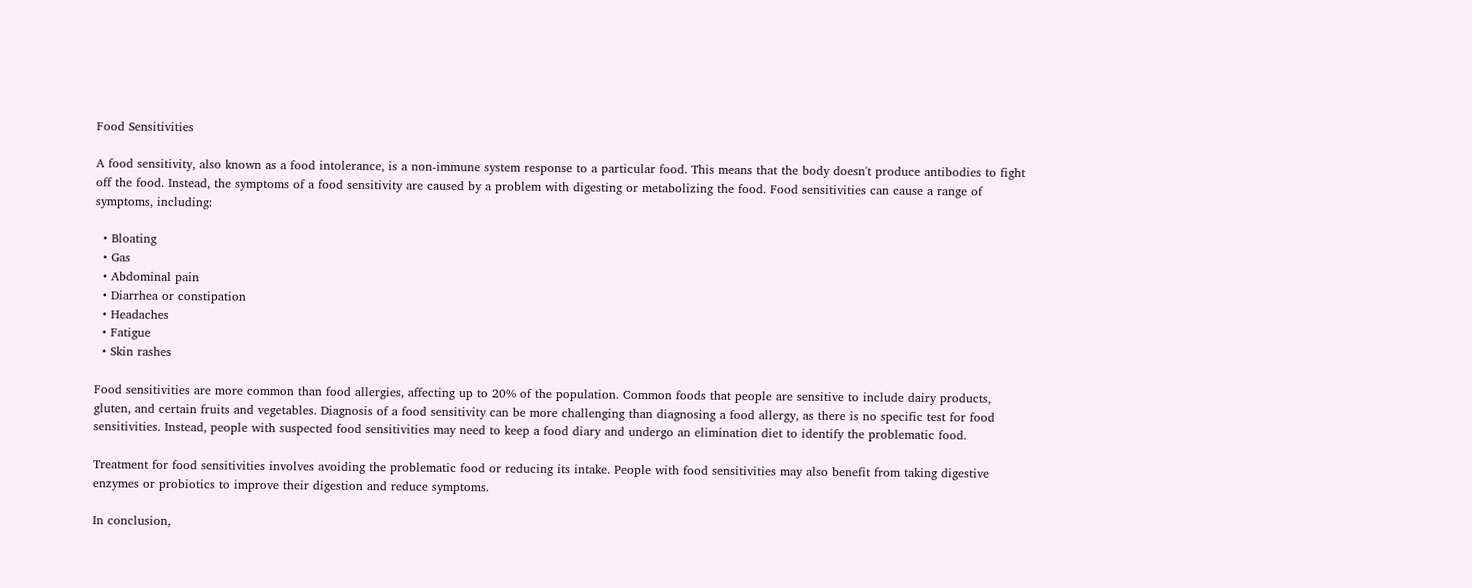Food Sensitivities

A food sensitivity, also known as a food intolerance, is a non-immune system response to a particular food. This means that the body doesn't produce antibodies to fight off the food. Instead, the symptoms of a food sensitivity are caused by a problem with digesting or metabolizing the food. Food sensitivities can cause a range of symptoms, including:

  • Bloating
  • Gas
  • Abdominal pain
  • Diarrhea or constipation
  • Headaches
  • Fatigue
  • Skin rashes

Food sensitivities are more common than food allergies, affecting up to 20% of the population. Common foods that people are sensitive to include dairy products, gluten, and certain fruits and vegetables. Diagnosis of a food sensitivity can be more challenging than diagnosing a food allergy, as there is no specific test for food sensitivities. Instead, people with suspected food sensitivities may need to keep a food diary and undergo an elimination diet to identify the problematic food.

Treatment for food sensitivities involves avoiding the problematic food or reducing its intake. People with food sensitivities may also benefit from taking digestive enzymes or probiotics to improve their digestion and reduce symptoms.

In conclusion,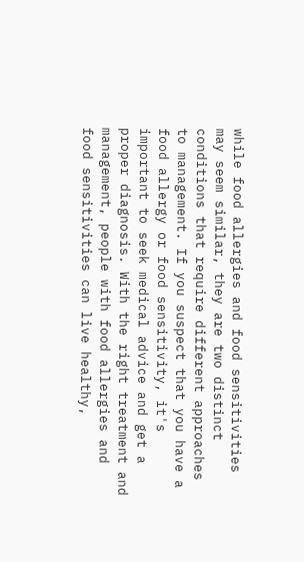while food allergies and food sensitivities may seem similar, they are two distinct conditions that require different approaches to management. If you suspect that you have a food allergy or food sensitivity, it's important to seek medical advice and get a proper diagnosis. With the right treatment and management, people with food allergies and food sensitivities can live healthy,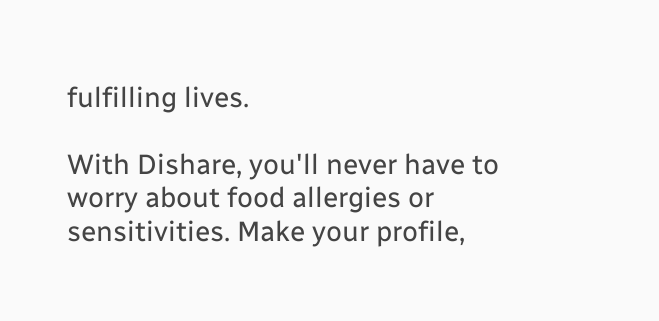fulfilling lives.

With Dishare, you'll never have to worry about food allergies or sensitivities. Make your profile,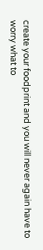create your foodprint and you will never again have to worry what to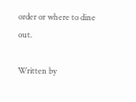order or where to dine out.

Written by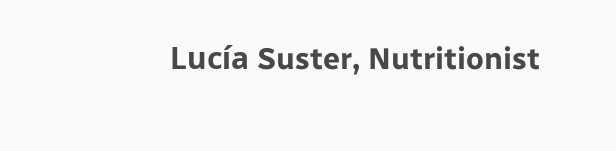Lucía Suster, Nutritionist